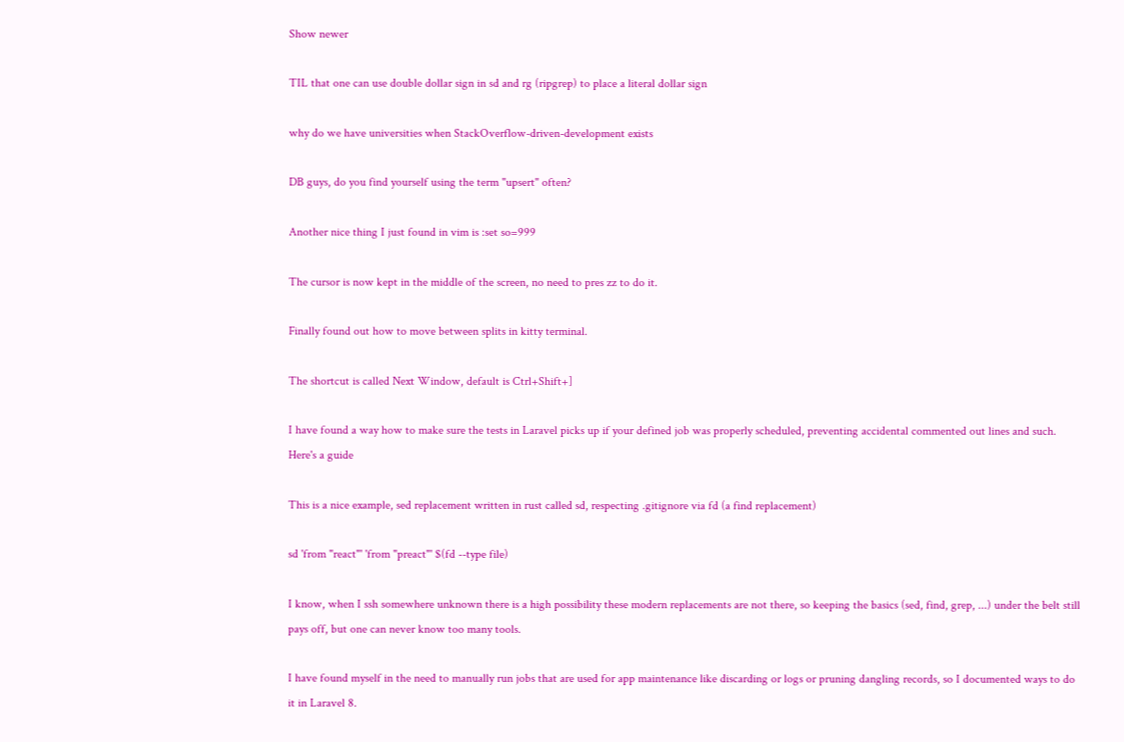Show newer

TIL that one can use double dollar sign in sd and rg (ripgrep) to place a literal dollar sign

why do we have universities when StackOverflow-driven-development exists

DB guys, do you find yourself using the term "upsert" often?

Another nice thing I just found in vim is :set so=999

The cursor is now kept in the middle of the screen, no need to pres zz to do it.

Finally found out how to move between splits in kitty terminal.

The shortcut is called Next Window, default is Ctrl+Shift+]

I have found a way how to make sure the tests in Laravel picks up if your defined job was properly scheduled, preventing accidental commented out lines and such. Here's a guide

This is a nice example, sed replacement written in rust called sd, respecting .gitignore via fd (a find replacement)

sd 'from "react"' 'from "preact"' $(fd --type file)

I know, when I ssh somewhere unknown there is a high possibility these modern replacements are not there, so keeping the basics (sed, find, grep, ...) under the belt still pays off, but one can never know too many tools.

I have found myself in the need to manually run jobs that are used for app maintenance like discarding or logs or pruning dangling records, so I documented ways to do it in Laravel 8.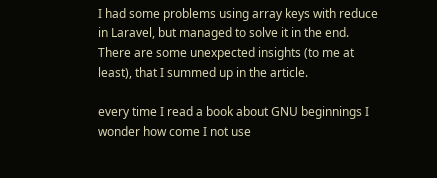I had some problems using array keys with reduce in Laravel, but managed to solve it in the end. There are some unexpected insights (to me at least), that I summed up in the article.

every time I read a book about GNU beginnings I wonder how come I not use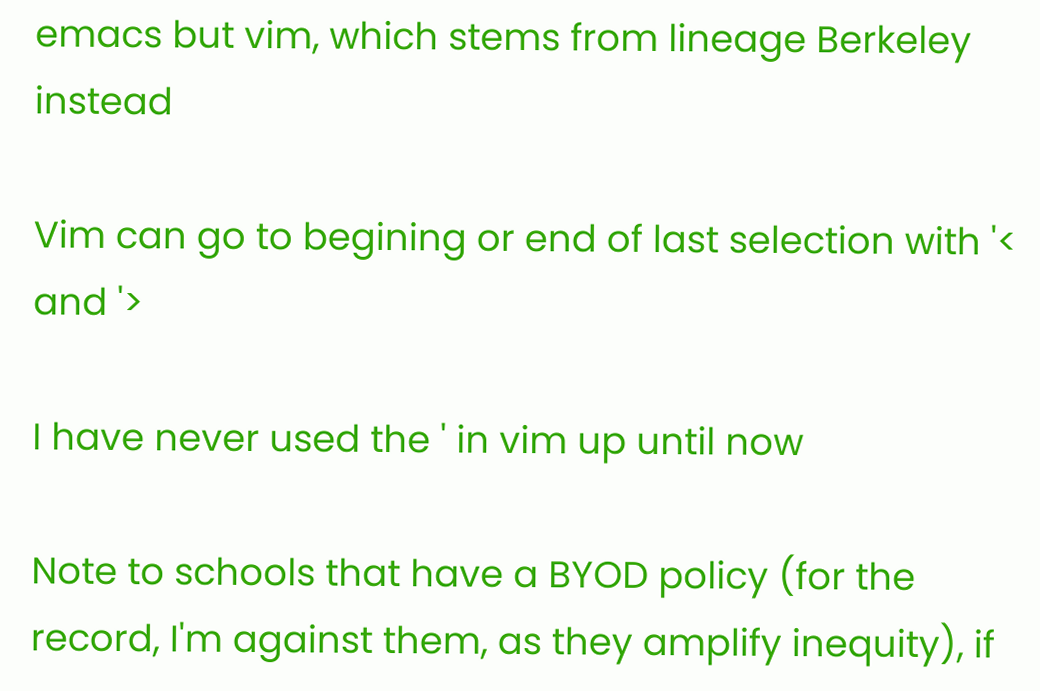emacs but vim, which stems from lineage Berkeley instead

Vim can go to begining or end of last selection with '< and '>

I have never used the ' in vim up until now

Note to schools that have a BYOD policy (for the record, I'm against them, as they amplify inequity), if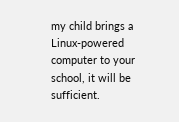my child brings a Linux-powered computer to your school, it will be sufficient.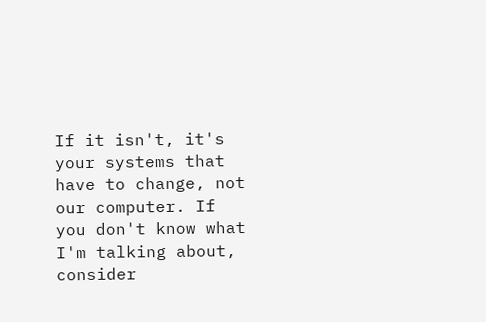If it isn't, it's your systems that have to change, not our computer. If you don't know what I'm talking about, consider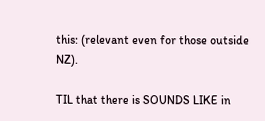this: (relevant even for those outside NZ).

TIL that there is SOUNDS LIKE in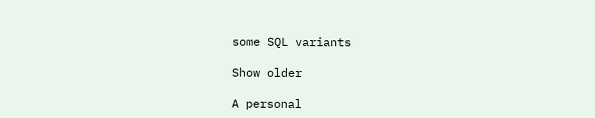some SQL variants

Show older

A personal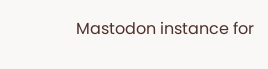Mastodon instance for